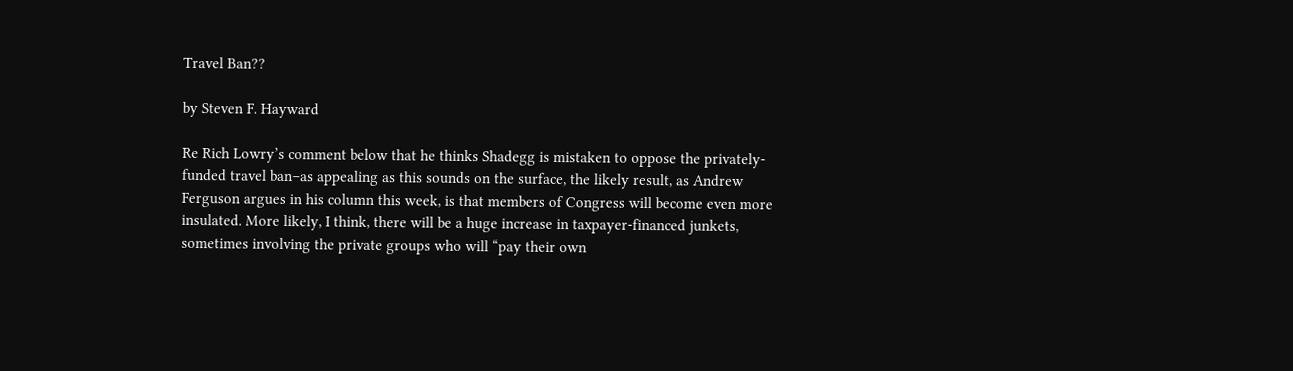Travel Ban??

by Steven F. Hayward

Re Rich Lowry’s comment below that he thinks Shadegg is mistaken to oppose the privately-funded travel ban–as appealing as this sounds on the surface, the likely result, as Andrew Ferguson argues in his column this week, is that members of Congress will become even more insulated. More likely, I think, there will be a huge increase in taxpayer-financed junkets, sometimes involving the private groups who will “pay their own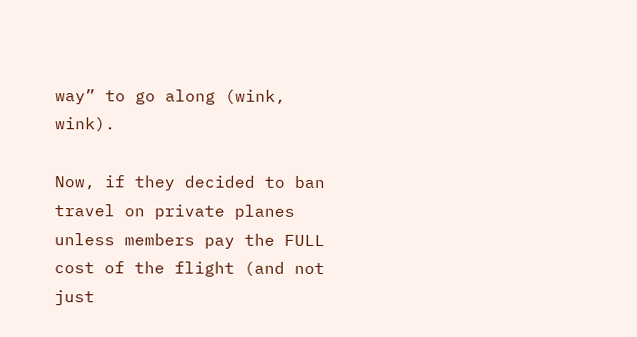way” to go along (wink, wink).

Now, if they decided to ban travel on private planes unless members pay the FULL cost of the flight (and not just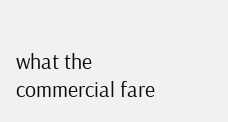what the commercial fare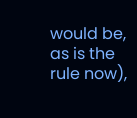would be, as is the rule now),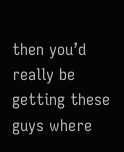then you’d really be getting these guys where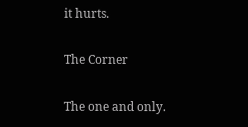it hurts.

The Corner

The one and only.